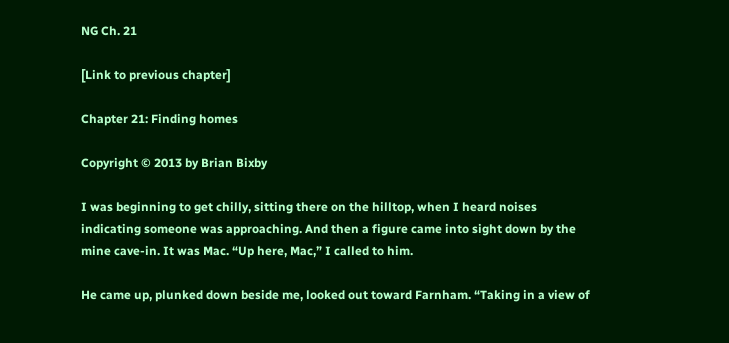NG Ch. 21

[Link to previous chapter]

Chapter 21: Finding homes

Copyright © 2013 by Brian Bixby

I was beginning to get chilly, sitting there on the hilltop, when I heard noises indicating someone was approaching. And then a figure came into sight down by the mine cave-in. It was Mac. “Up here, Mac,” I called to him.

He came up, plunked down beside me, looked out toward Farnham. “Taking in a view of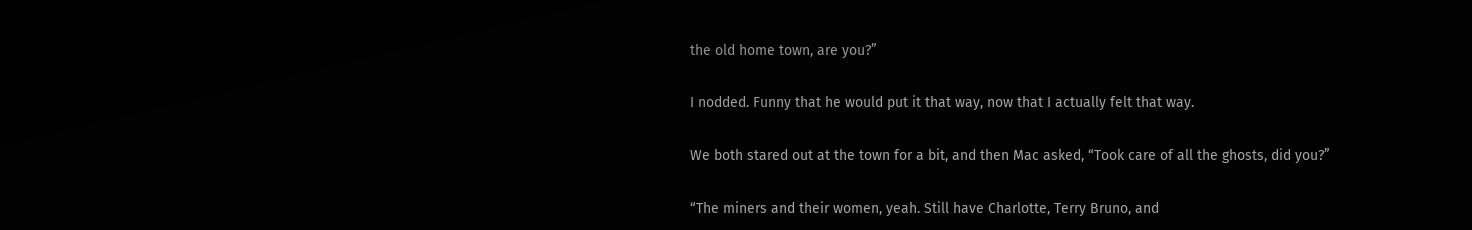the old home town, are you?”

I nodded. Funny that he would put it that way, now that I actually felt that way.

We both stared out at the town for a bit, and then Mac asked, “Took care of all the ghosts, did you?”

“The miners and their women, yeah. Still have Charlotte, Terry Bruno, and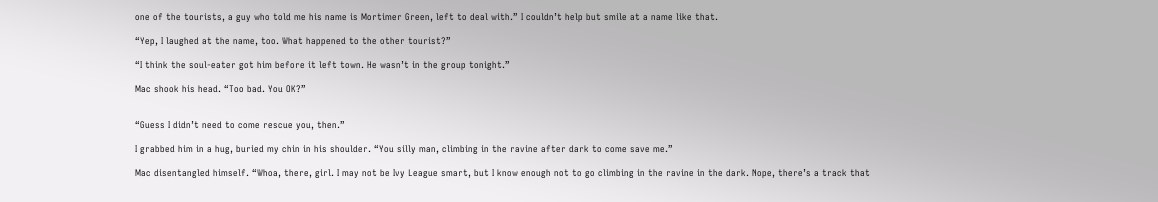one of the tourists, a guy who told me his name is Mortimer Green, left to deal with.” I couldn’t help but smile at a name like that.

“Yep, I laughed at the name, too. What happened to the other tourist?”

“I think the soul-eater got him before it left town. He wasn’t in the group tonight.”

Mac shook his head. “Too bad. You OK?”


“Guess I didn’t need to come rescue you, then.”

I grabbed him in a hug, buried my chin in his shoulder. “You silly man, climbing in the ravine after dark to come save me.”

Mac disentangled himself. “Whoa, there, girl. I may not be Ivy League smart, but I know enough not to go climbing in the ravine in the dark. Nope, there’s a track that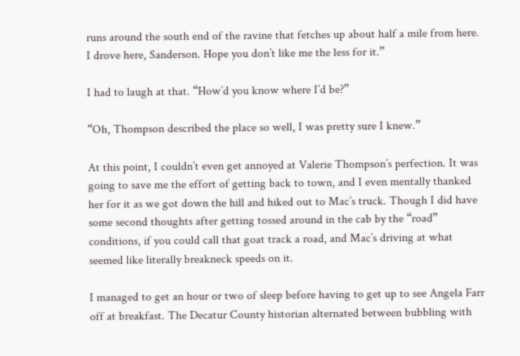runs around the south end of the ravine that fetches up about half a mile from here. I drove here, Sanderson. Hope you don’t like me the less for it.”

I had to laugh at that. “How’d you know where I’d be?”

“Oh, Thompson described the place so well, I was pretty sure I knew.”

At this point, I couldn’t even get annoyed at Valerie Thompson’s perfection. It was going to save me the effort of getting back to town, and I even mentally thanked her for it as we got down the hill and hiked out to Mac’s truck. Though I did have some second thoughts after getting tossed around in the cab by the “road” conditions, if you could call that goat track a road, and Mac’s driving at what seemed like literally breakneck speeds on it.

I managed to get an hour or two of sleep before having to get up to see Angela Farr off at breakfast. The Decatur County historian alternated between bubbling with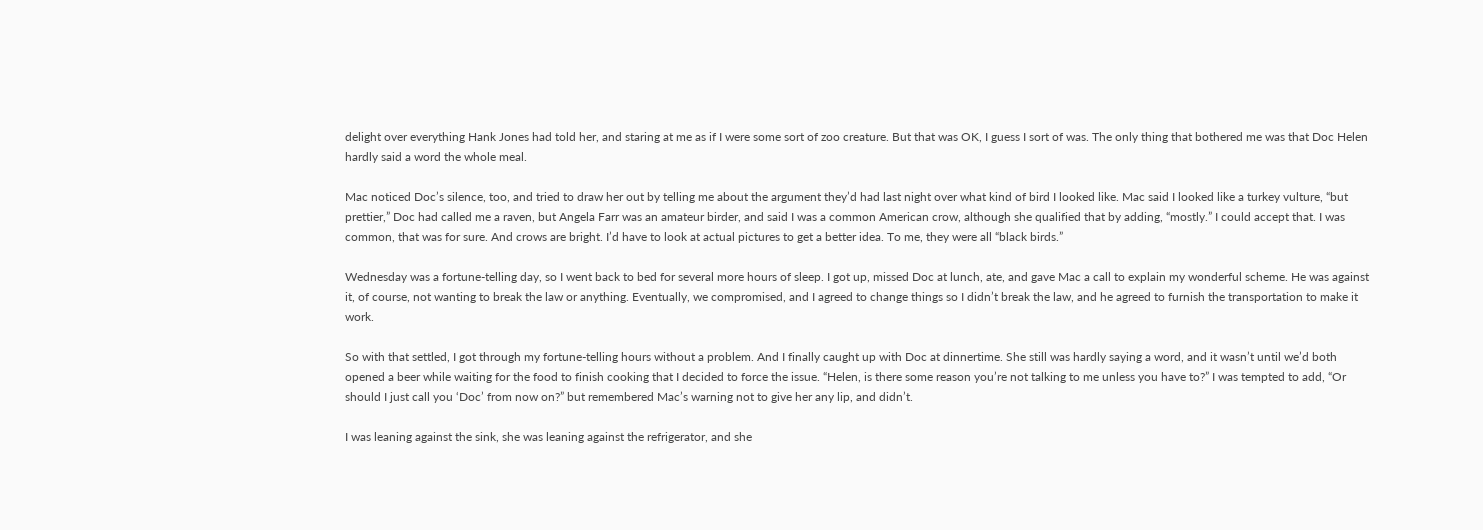delight over everything Hank Jones had told her, and staring at me as if I were some sort of zoo creature. But that was OK, I guess I sort of was. The only thing that bothered me was that Doc Helen hardly said a word the whole meal.

Mac noticed Doc’s silence, too, and tried to draw her out by telling me about the argument they’d had last night over what kind of bird I looked like. Mac said I looked like a turkey vulture, “but prettier,” Doc had called me a raven, but Angela Farr was an amateur birder, and said I was a common American crow, although she qualified that by adding, “mostly.” I could accept that. I was common, that was for sure. And crows are bright. I’d have to look at actual pictures to get a better idea. To me, they were all “black birds.”

Wednesday was a fortune-telling day, so I went back to bed for several more hours of sleep. I got up, missed Doc at lunch, ate, and gave Mac a call to explain my wonderful scheme. He was against it, of course, not wanting to break the law or anything. Eventually, we compromised, and I agreed to change things so I didn’t break the law, and he agreed to furnish the transportation to make it work.

So with that settled, I got through my fortune-telling hours without a problem. And I finally caught up with Doc at dinnertime. She still was hardly saying a word, and it wasn’t until we’d both opened a beer while waiting for the food to finish cooking that I decided to force the issue. “Helen, is there some reason you’re not talking to me unless you have to?” I was tempted to add, “Or should I just call you ‘Doc’ from now on?” but remembered Mac’s warning not to give her any lip, and didn’t.

I was leaning against the sink, she was leaning against the refrigerator, and she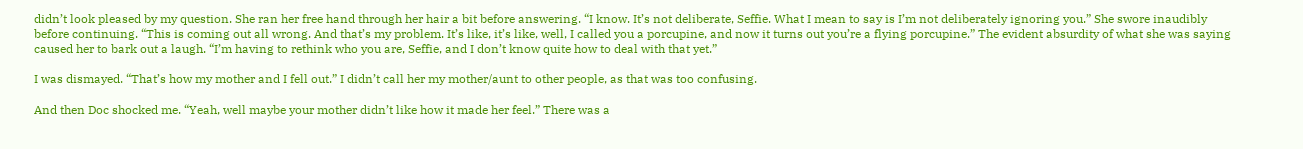didn’t look pleased by my question. She ran her free hand through her hair a bit before answering. “I know. It’s not deliberate, Seffie. What I mean to say is I’m not deliberately ignoring you.” She swore inaudibly before continuing. “This is coming out all wrong. And that’s my problem. It’s like, it’s like, well, I called you a porcupine, and now it turns out you’re a flying porcupine.” The evident absurdity of what she was saying caused her to bark out a laugh. “I’m having to rethink who you are, Seffie, and I don’t know quite how to deal with that yet.”

I was dismayed. “That’s how my mother and I fell out.” I didn’t call her my mother/aunt to other people, as that was too confusing.

And then Doc shocked me. “Yeah, well maybe your mother didn’t like how it made her feel.” There was a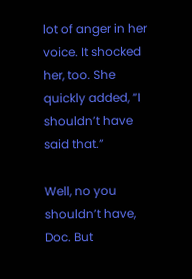lot of anger in her voice. It shocked her, too. She quickly added, “I shouldn’t have said that.”

Well, no you shouldn’t have, Doc. But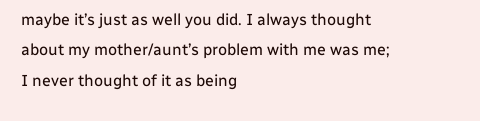maybe it’s just as well you did. I always thought about my mother/aunt’s problem with me was me; I never thought of it as being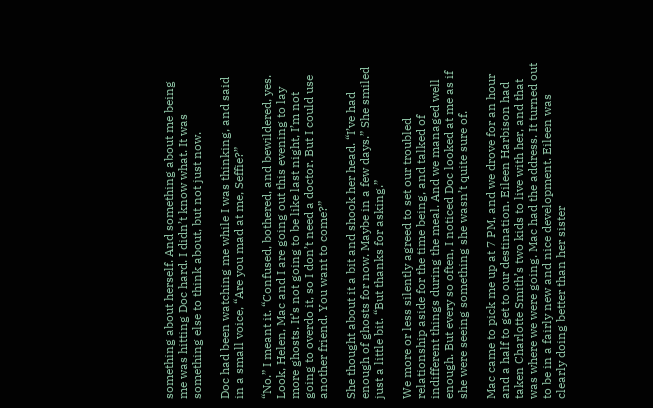something about herself. And something about me being me was hitting Doc hard. I didn’t know what. It was something else to think about, but not just now.

Doc had been watching me while I was thinking, and said in a small voice, “Are you mad at me, Seffie?”

“No.” I meant it. “Confused, bothered, and bewildered, yes. Look, Helen, Mac and I are going out this evening to lay more ghosts. It’s not going to be like last night, I’m not going to overdo it, so I don’t need a doctor. But I could use another friend. You want to come?”

She thought about it a bit and shook her head. “I’ve had enough of ghosts for now. Maybe in a few days.” She smiled just a little bit. “But thanks for asking.”

We more or less silently agreed to set our troubled relationship aside for the time being, and talked of indifferent things during the meal. And we managed well enough. But every so often, I noticed Doc looked at me as if she were seeing something she wasn’t quite sure of.

Mac came to pick me up at 7 PM, and we drove for an hour and a half to get to our destination. Eileen Harbison had taken Charlotte Smith’s two kids to live with her, and that was where we were going. Mac had the address. It turned out to be in a fairly new and nice development. Eileen was clearly doing better than her sister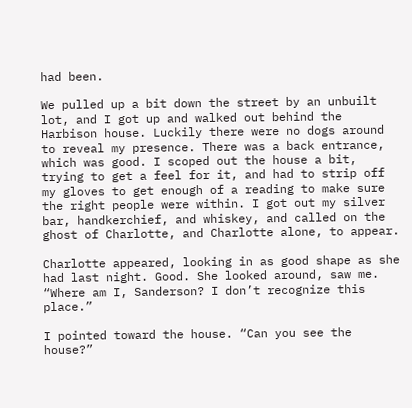had been.

We pulled up a bit down the street by an unbuilt lot, and I got up and walked out behind the Harbison house. Luckily there were no dogs around to reveal my presence. There was a back entrance, which was good. I scoped out the house a bit, trying to get a feel for it, and had to strip off my gloves to get enough of a reading to make sure the right people were within. I got out my silver bar, handkerchief, and whiskey, and called on the ghost of Charlotte, and Charlotte alone, to appear.

Charlotte appeared, looking in as good shape as she had last night. Good. She looked around, saw me. “Where am I, Sanderson? I don’t recognize this place.”

I pointed toward the house. “Can you see the house?”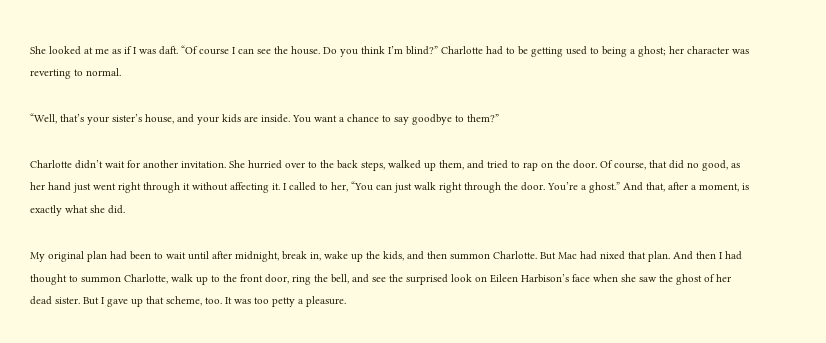She looked at me as if I was daft. “Of course I can see the house. Do you think I’m blind?” Charlotte had to be getting used to being a ghost; her character was reverting to normal.

“Well, that’s your sister’s house, and your kids are inside. You want a chance to say goodbye to them?”

Charlotte didn’t wait for another invitation. She hurried over to the back steps, walked up them, and tried to rap on the door. Of course, that did no good, as her hand just went right through it without affecting it. I called to her, “You can just walk right through the door. You’re a ghost.” And that, after a moment, is exactly what she did.

My original plan had been to wait until after midnight, break in, wake up the kids, and then summon Charlotte. But Mac had nixed that plan. And then I had thought to summon Charlotte, walk up to the front door, ring the bell, and see the surprised look on Eileen Harbison’s face when she saw the ghost of her dead sister. But I gave up that scheme, too. It was too petty a pleasure.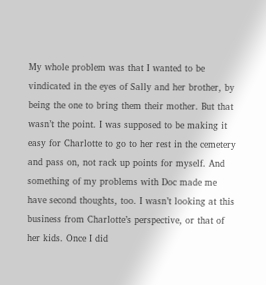My whole problem was that I wanted to be vindicated in the eyes of Sally and her brother, by being the one to bring them their mother. But that wasn’t the point. I was supposed to be making it easy for Charlotte to go to her rest in the cemetery and pass on, not rack up points for myself. And something of my problems with Doc made me have second thoughts, too. I wasn’t looking at this business from Charlotte’s perspective, or that of her kids. Once I did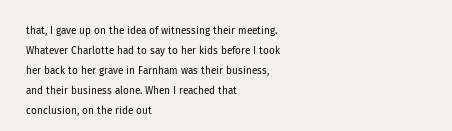that, I gave up on the idea of witnessing their meeting. Whatever Charlotte had to say to her kids before I took her back to her grave in Farnham was their business, and their business alone. When I reached that conclusion, on the ride out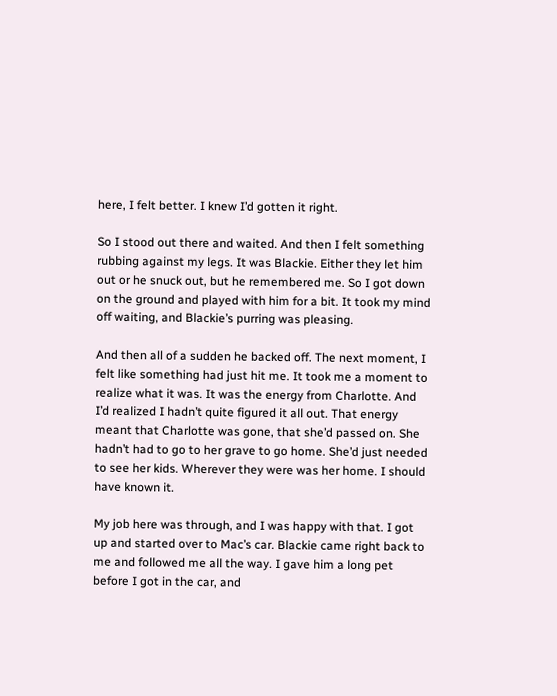here, I felt better. I knew I’d gotten it right.

So I stood out there and waited. And then I felt something rubbing against my legs. It was Blackie. Either they let him out or he snuck out, but he remembered me. So I got down on the ground and played with him for a bit. It took my mind off waiting, and Blackie’s purring was pleasing.

And then all of a sudden he backed off. The next moment, I felt like something had just hit me. It took me a moment to realize what it was. It was the energy from Charlotte. And I’d realized I hadn’t quite figured it all out. That energy meant that Charlotte was gone, that she’d passed on. She hadn’t had to go to her grave to go home. She’d just needed to see her kids. Wherever they were was her home. I should have known it.

My job here was through, and I was happy with that. I got up and started over to Mac’s car. Blackie came right back to me and followed me all the way. I gave him a long pet before I got in the car, and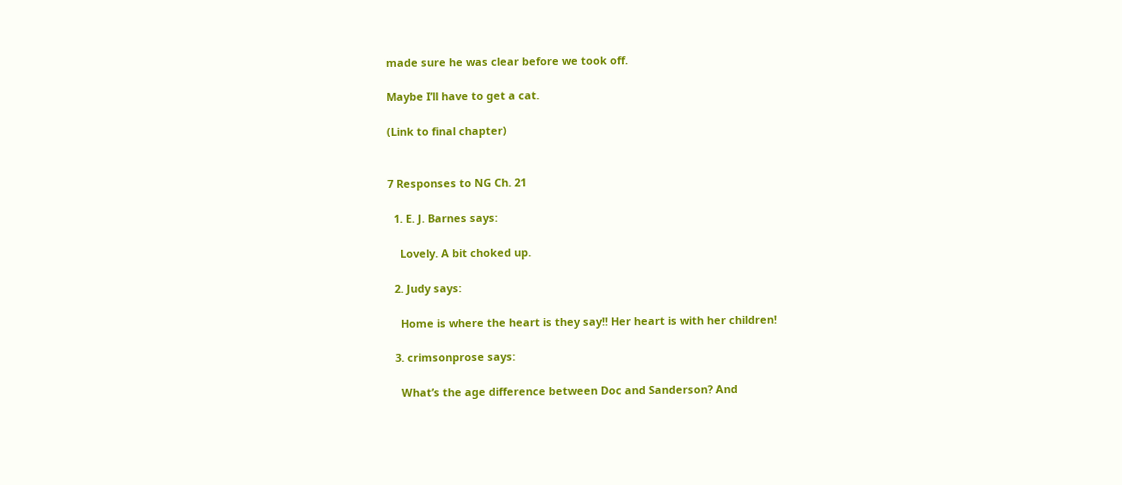made sure he was clear before we took off.

Maybe I’ll have to get a cat.

(Link to final chapter)


7 Responses to NG Ch. 21

  1. E. J. Barnes says:

    Lovely. A bit choked up.

  2. Judy says:

    Home is where the heart is they say!! Her heart is with her children!

  3. crimsonprose says:

    What’s the age difference between Doc and Sanderson? And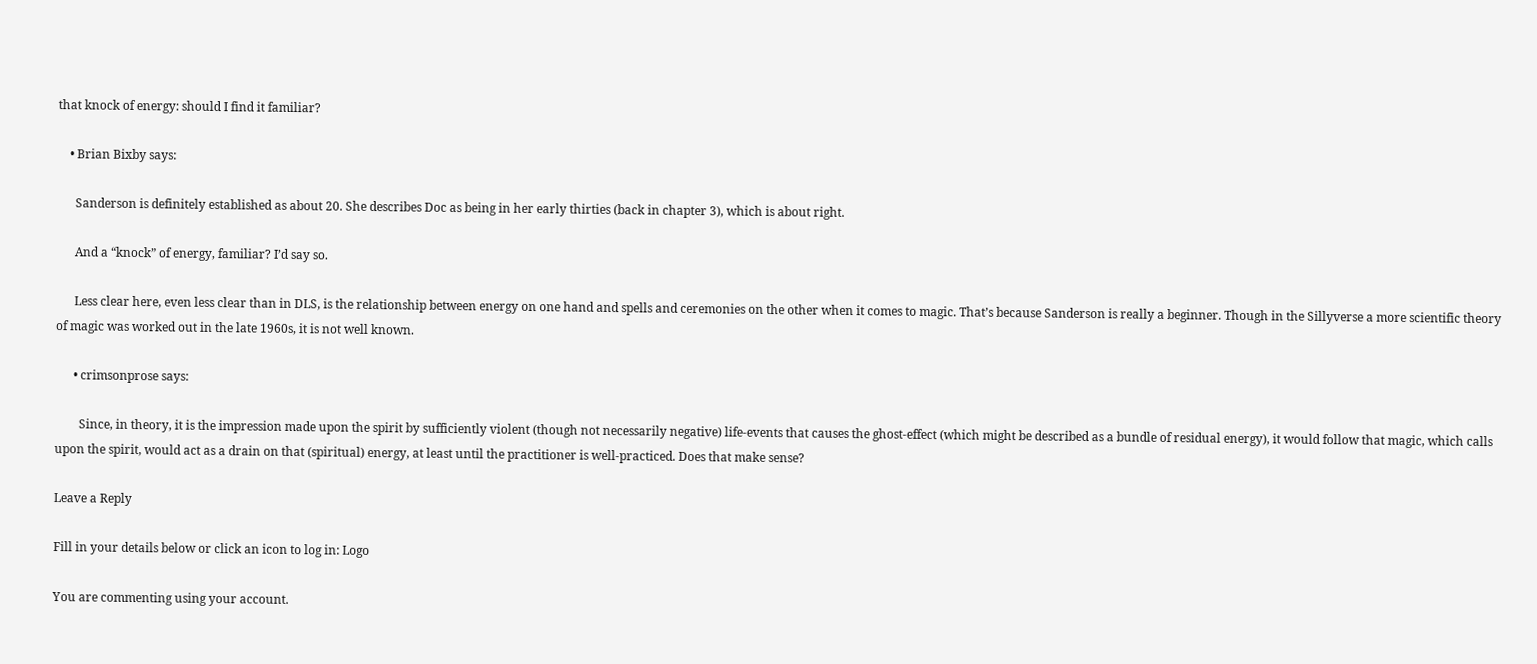that knock of energy: should I find it familiar?

    • Brian Bixby says:

      Sanderson is definitely established as about 20. She describes Doc as being in her early thirties (back in chapter 3), which is about right.

      And a “knock” of energy, familiar? I’d say so.

      Less clear here, even less clear than in DLS, is the relationship between energy on one hand and spells and ceremonies on the other when it comes to magic. That’s because Sanderson is really a beginner. Though in the Sillyverse a more scientific theory of magic was worked out in the late 1960s, it is not well known.

      • crimsonprose says:

        Since, in theory, it is the impression made upon the spirit by sufficiently violent (though not necessarily negative) life-events that causes the ghost-effect (which might be described as a bundle of residual energy), it would follow that magic, which calls upon the spirit, would act as a drain on that (spiritual) energy, at least until the practitioner is well-practiced. Does that make sense?

Leave a Reply

Fill in your details below or click an icon to log in: Logo

You are commenting using your account.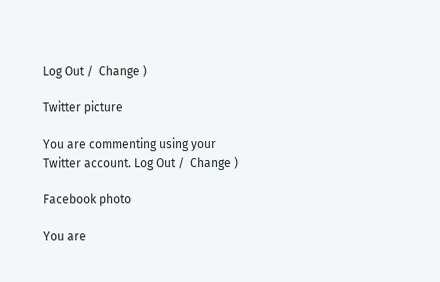Log Out /  Change )

Twitter picture

You are commenting using your Twitter account. Log Out /  Change )

Facebook photo

You are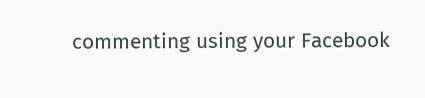commenting using your Facebook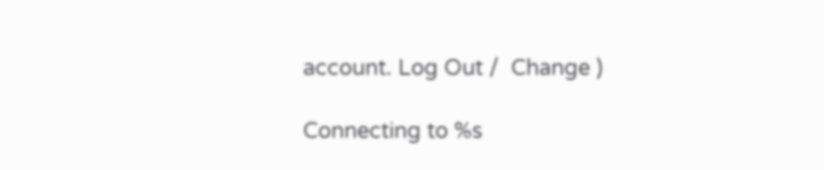account. Log Out /  Change )

Connecting to %s